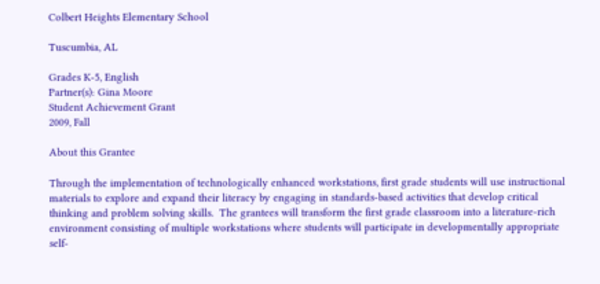Colbert Heights Elementary School

Tuscumbia, AL

Grades K-5, English
Partner(s): Gina Moore
Student Achievement Grant
2009, Fall

About this Grantee

Through the implementation of technologically enhanced workstations, first grade students will use instructional materials to explore and expand their literacy by engaging in standards-based activities that develop critical thinking and problem solving skills.  The grantees will transform the first grade classroom into a literature-rich environment consisting of multiple workstations where students will participate in developmentally appropriate self-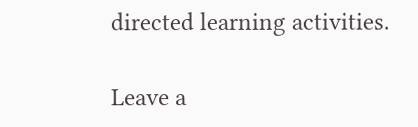directed learning activities.

Leave a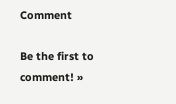Comment

Be the first to comment! »